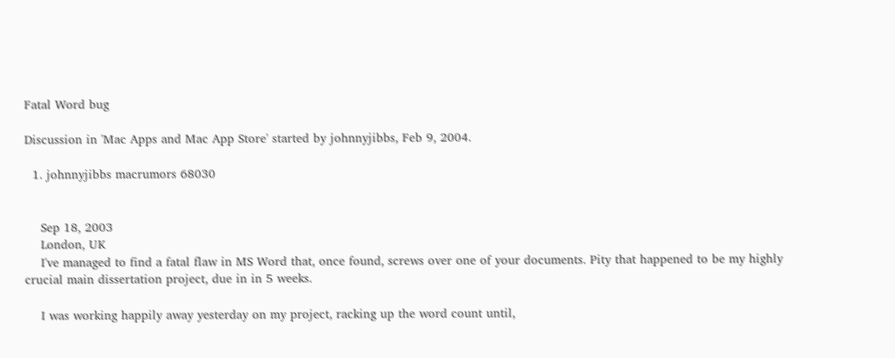Fatal Word bug

Discussion in 'Mac Apps and Mac App Store' started by johnnyjibbs, Feb 9, 2004.

  1. johnnyjibbs macrumors 68030


    Sep 18, 2003
    London, UK
    I've managed to find a fatal flaw in MS Word that, once found, screws over one of your documents. Pity that happened to be my highly crucial main dissertation project, due in in 5 weeks.

    I was working happily away yesterday on my project, racking up the word count until,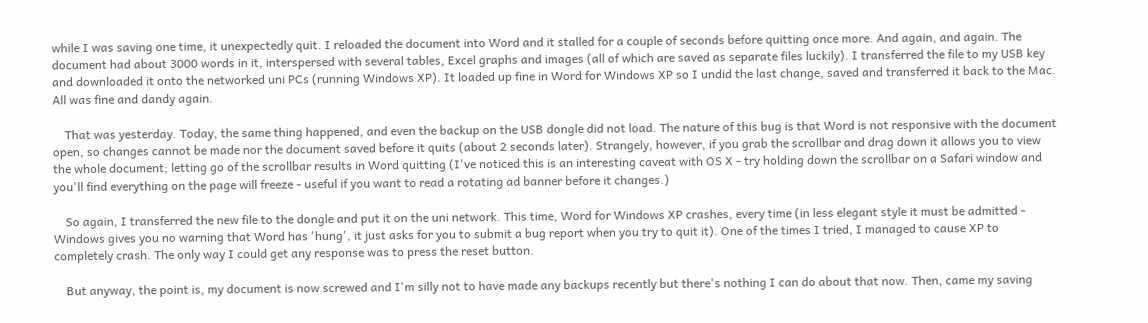while I was saving one time, it unexpectedly quit. I reloaded the document into Word and it stalled for a couple of seconds before quitting once more. And again, and again. The document had about 3000 words in it, interspersed with several tables, Excel graphs and images (all of which are saved as separate files luckily). I transferred the file to my USB key and downloaded it onto the networked uni PCs (running Windows XP). It loaded up fine in Word for Windows XP so I undid the last change, saved and transferred it back to the Mac. All was fine and dandy again.

    That was yesterday. Today, the same thing happened, and even the backup on the USB dongle did not load. The nature of this bug is that Word is not responsive with the document open, so changes cannot be made nor the document saved before it quits (about 2 seconds later). Strangely, however, if you grab the scrollbar and drag down it allows you to view the whole document; letting go of the scrollbar results in Word quitting (I've noticed this is an interesting caveat with OS X - try holding down the scrollbar on a Safari window and you'll find everything on the page will freeze - useful if you want to read a rotating ad banner before it changes.)

    So again, I transferred the new file to the dongle and put it on the uni network. This time, Word for Windows XP crashes, every time (in less elegant style it must be admitted - Windows gives you no warning that Word has 'hung', it just asks for you to submit a bug report when you try to quit it). One of the times I tried, I managed to cause XP to completely crash. The only way I could get any response was to press the reset button.

    But anyway, the point is, my document is now screwed and I'm silly not to have made any backups recently but there's nothing I can do about that now. Then, came my saving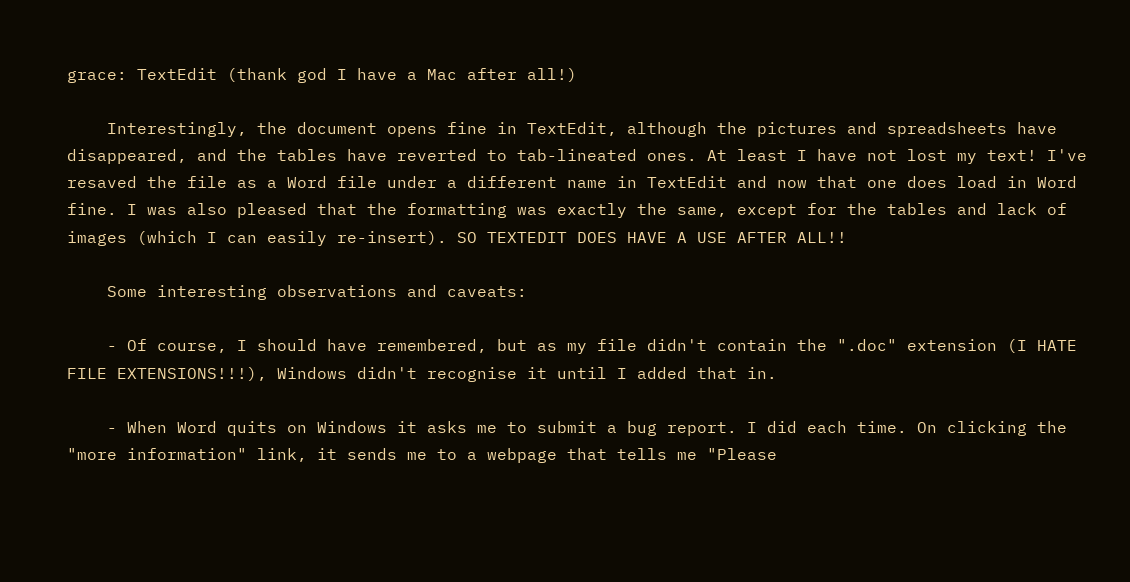grace: TextEdit (thank god I have a Mac after all!)

    Interestingly, the document opens fine in TextEdit, although the pictures and spreadsheets have disappeared, and the tables have reverted to tab-lineated ones. At least I have not lost my text! I've resaved the file as a Word file under a different name in TextEdit and now that one does load in Word fine. I was also pleased that the formatting was exactly the same, except for the tables and lack of images (which I can easily re-insert). SO TEXTEDIT DOES HAVE A USE AFTER ALL!!

    Some interesting observations and caveats:

    - Of course, I should have remembered, but as my file didn't contain the ".doc" extension (I HATE FILE EXTENSIONS!!!), Windows didn't recognise it until I added that in.

    - When Word quits on Windows it asks me to submit a bug report. I did each time. On clicking the "more information" link, it sends me to a webpage that tells me "Please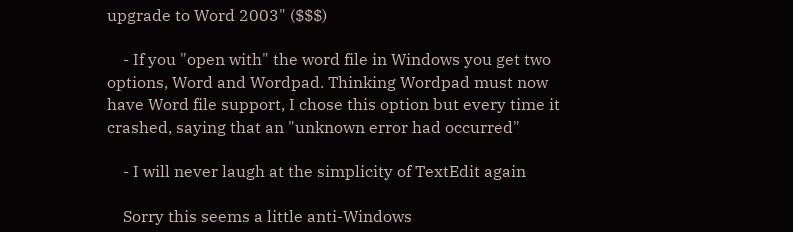upgrade to Word 2003" ($$$)

    - If you "open with" the word file in Windows you get two options, Word and Wordpad. Thinking Wordpad must now have Word file support, I chose this option but every time it crashed, saying that an "unknown error had occurred"

    - I will never laugh at the simplicity of TextEdit again

    Sorry this seems a little anti-Windows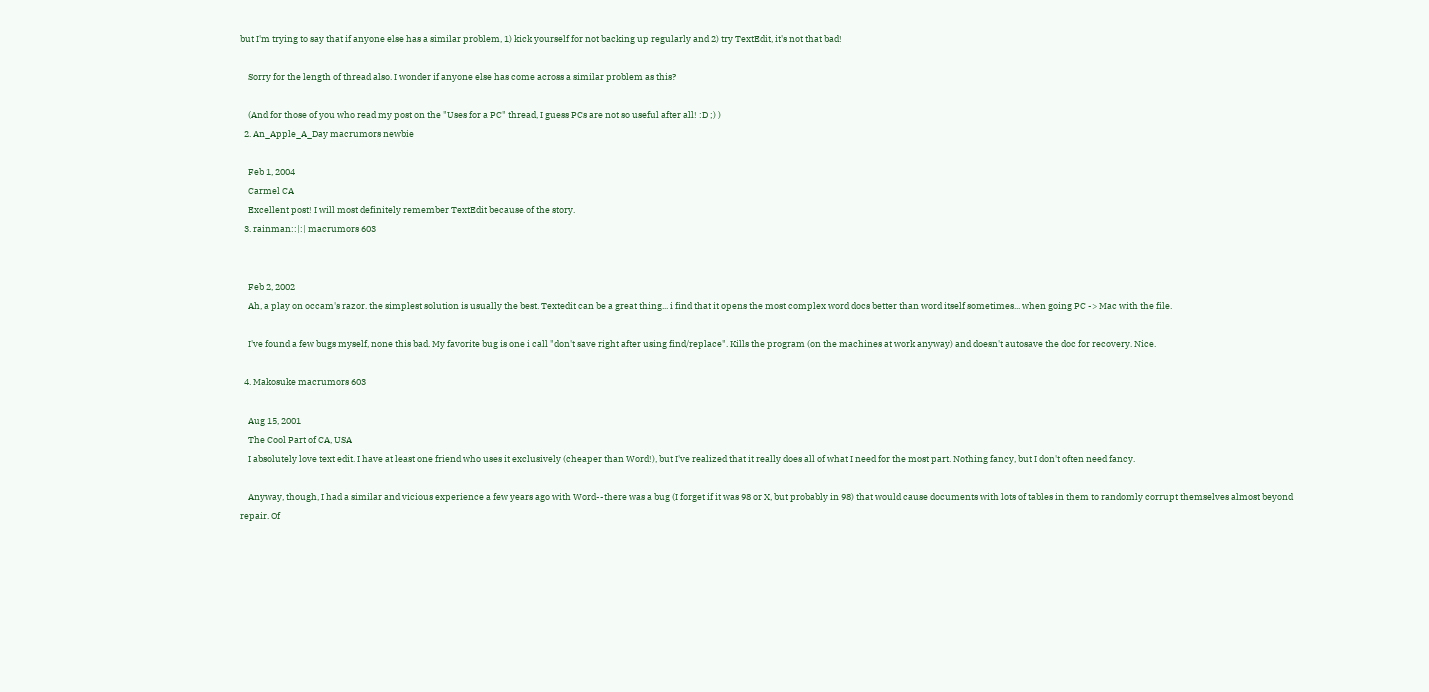but I'm trying to say that if anyone else has a similar problem, 1) kick yourself for not backing up regularly and 2) try TextEdit, it's not that bad!

    Sorry for the length of thread also. I wonder if anyone else has come across a similar problem as this?

    (And for those of you who read my post on the "Uses for a PC" thread, I guess PCs are not so useful after all! :D ;) )
  2. An_Apple_A_Day macrumors newbie

    Feb 1, 2004
    Carmel CA
    Excellent post! I will most definitely remember TextEdit because of the story.
  3. rainman::|:| macrumors 603


    Feb 2, 2002
    Ah, a play on occam's razor. the simplest solution is usually the best. Textedit can be a great thing... i find that it opens the most complex word docs better than word itself sometimes... when going PC -> Mac with the file.

    I've found a few bugs myself, none this bad. My favorite bug is one i call "don't save right after using find/replace". Kills the program (on the machines at work anyway) and doesn't autosave the doc for recovery. Nice.

  4. Makosuke macrumors 603

    Aug 15, 2001
    The Cool Part of CA, USA
    I absolutely love text edit. I have at least one friend who uses it exclusively (cheaper than Word!), but I've realized that it really does all of what I need for the most part. Nothing fancy, but I don't often need fancy.

    Anyway, though, I had a similar and vicious experience a few years ago with Word--there was a bug (I forget if it was 98 or X, but probably in 98) that would cause documents with lots of tables in them to randomly corrupt themselves almost beyond repair. Of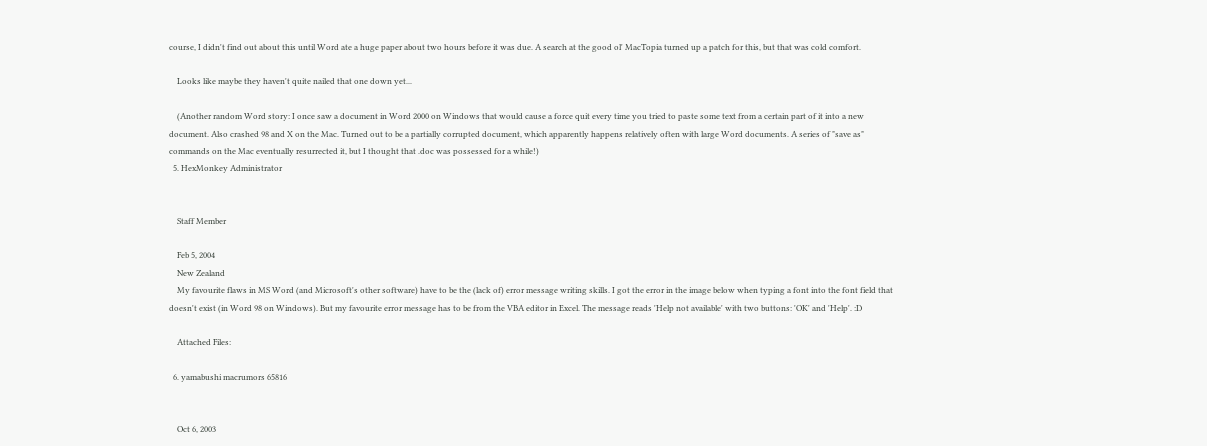course, I didn't find out about this until Word ate a huge paper about two hours before it was due. A search at the good ol' MacTopia turned up a patch for this, but that was cold comfort.

    Looks like maybe they haven't quite nailed that one down yet...

    (Another random Word story: I once saw a document in Word 2000 on Windows that would cause a force quit every time you tried to paste some text from a certain part of it into a new document. Also crashed 98 and X on the Mac. Turned out to be a partially corrupted document, which apparently happens relatively often with large Word documents. A series of "save as" commands on the Mac eventually resurrected it, but I thought that .doc was possessed for a while!)
  5. HexMonkey Administrator


    Staff Member

    Feb 5, 2004
    New Zealand
    My favourite flaws in MS Word (and Microsoft's other software) have to be the (lack of) error message writing skills. I got the error in the image below when typing a font into the font field that doesn't exist (in Word 98 on Windows). But my favourite error message has to be from the VBA editor in Excel. The message reads 'Help not available' with two buttons: 'OK' and 'Help'. :D

    Attached Files:

  6. yamabushi macrumors 65816


    Oct 6, 2003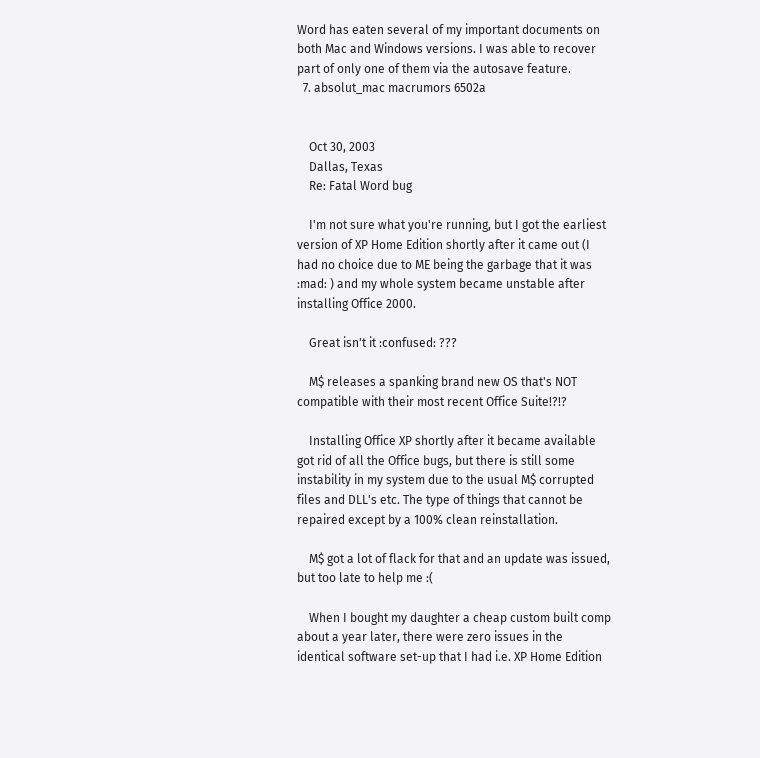Word has eaten several of my important documents on both Mac and Windows versions. I was able to recover part of only one of them via the autosave feature.
  7. absolut_mac macrumors 6502a


    Oct 30, 2003
    Dallas, Texas
    Re: Fatal Word bug

    I'm not sure what you're running, but I got the earliest version of XP Home Edition shortly after it came out (I had no choice due to ME being the garbage that it was :mad: ) and my whole system became unstable after installing Office 2000.

    Great isn't it :confused: ???

    M$ releases a spanking brand new OS that's NOT compatible with their most recent Office Suite!?!?

    Installing Office XP shortly after it became available got rid of all the Office bugs, but there is still some instability in my system due to the usual M$ corrupted files and DLL's etc. The type of things that cannot be repaired except by a 100% clean reinstallation.

    M$ got a lot of flack for that and an update was issued, but too late to help me :(

    When I bought my daughter a cheap custom built comp about a year later, there were zero issues in the identical software set-up that I had i.e. XP Home Edition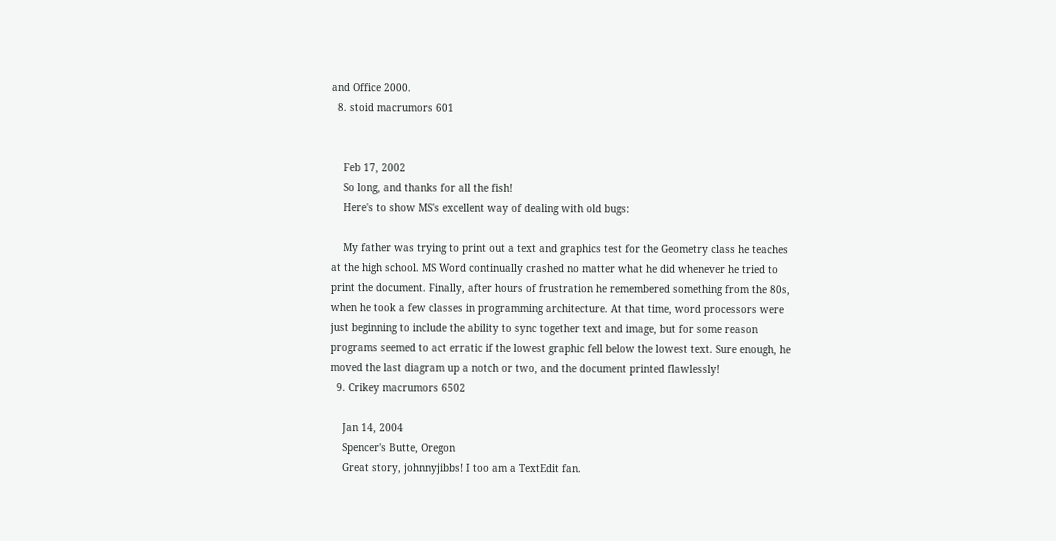and Office 2000.
  8. stoid macrumors 601


    Feb 17, 2002
    So long, and thanks for all the fish!
    Here's to show MS's excellent way of dealing with old bugs:

    My father was trying to print out a text and graphics test for the Geometry class he teaches at the high school. MS Word continually crashed no matter what he did whenever he tried to print the document. Finally, after hours of frustration he remembered something from the 80s, when he took a few classes in programming architecture. At that time, word processors were just beginning to include the ability to sync together text and image, but for some reason programs seemed to act erratic if the lowest graphic fell below the lowest text. Sure enough, he moved the last diagram up a notch or two, and the document printed flawlessly!
  9. Crikey macrumors 6502

    Jan 14, 2004
    Spencer's Butte, Oregon
    Great story, johnnyjibbs! I too am a TextEdit fan.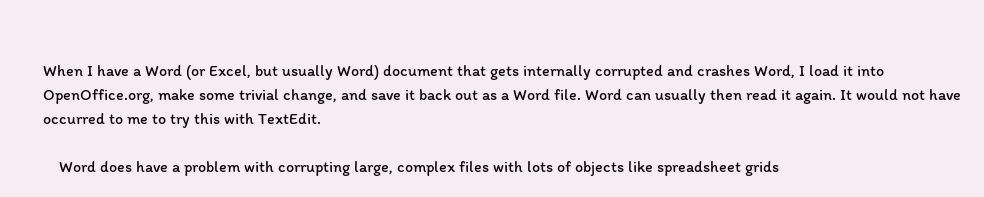When I have a Word (or Excel, but usually Word) document that gets internally corrupted and crashes Word, I load it into OpenOffice.org, make some trivial change, and save it back out as a Word file. Word can usually then read it again. It would not have occurred to me to try this with TextEdit.

    Word does have a problem with corrupting large, complex files with lots of objects like spreadsheet grids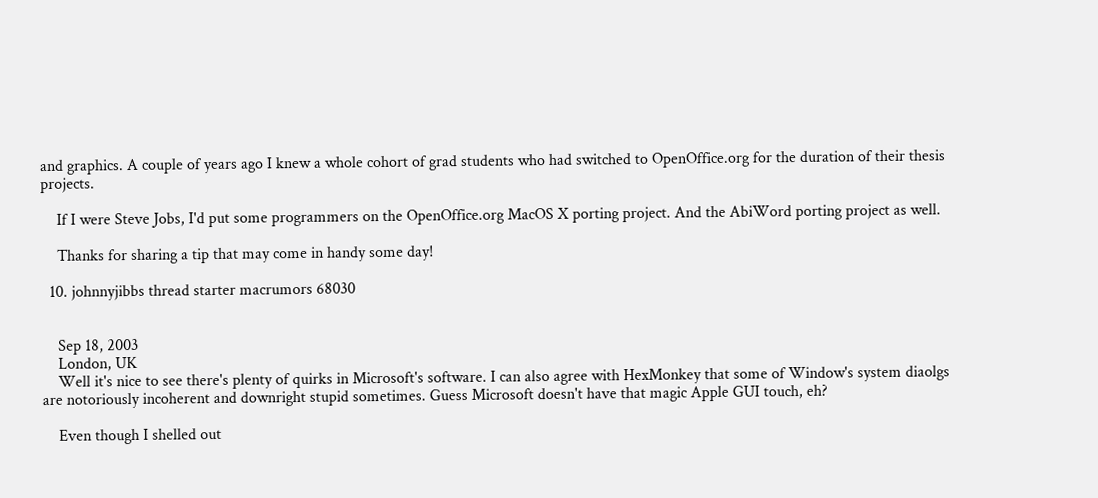and graphics. A couple of years ago I knew a whole cohort of grad students who had switched to OpenOffice.org for the duration of their thesis projects.

    If I were Steve Jobs, I'd put some programmers on the OpenOffice.org MacOS X porting project. And the AbiWord porting project as well.

    Thanks for sharing a tip that may come in handy some day!

  10. johnnyjibbs thread starter macrumors 68030


    Sep 18, 2003
    London, UK
    Well it's nice to see there's plenty of quirks in Microsoft's software. I can also agree with HexMonkey that some of Window's system diaolgs are notoriously incoherent and downright stupid sometimes. Guess Microsoft doesn't have that magic Apple GUI touch, eh?

    Even though I shelled out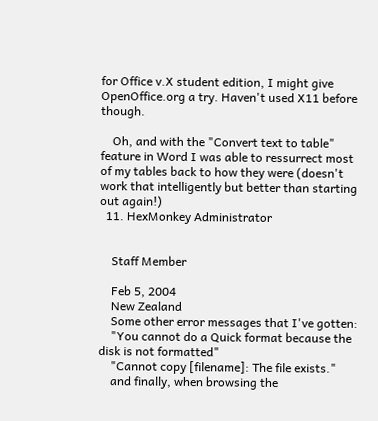for Office v.X student edition, I might give OpenOffice.org a try. Haven't used X11 before though.

    Oh, and with the "Convert text to table" feature in Word I was able to ressurrect most of my tables back to how they were (doesn't work that intelligently but better than starting out again!)
  11. HexMonkey Administrator


    Staff Member

    Feb 5, 2004
    New Zealand
    Some other error messages that I've gotten:
    "You cannot do a Quick format because the disk is not formatted"
    "Cannot copy [filename]: The file exists."
    and finally, when browsing the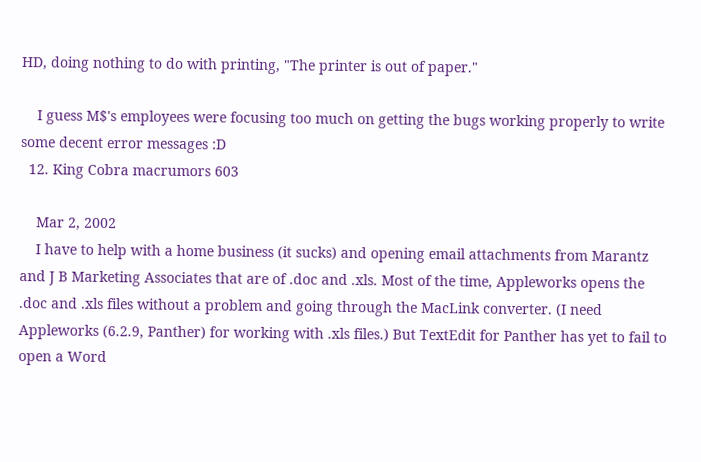HD, doing nothing to do with printing, "The printer is out of paper."

    I guess M$'s employees were focusing too much on getting the bugs working properly to write some decent error messages :D
  12. King Cobra macrumors 603

    Mar 2, 2002
    I have to help with a home business (it sucks) and opening email attachments from Marantz and J B Marketing Associates that are of .doc and .xls. Most of the time, Appleworks opens the .doc and .xls files without a problem and going through the MacLink converter. (I need Appleworks (6.2.9, Panther) for working with .xls files.) But TextEdit for Panther has yet to fail to open a Word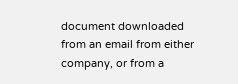document downloaded from an email from either company, or from a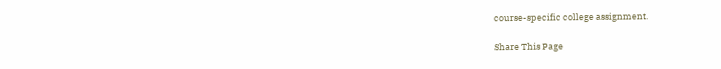course-specific college assignment.

Share This Page